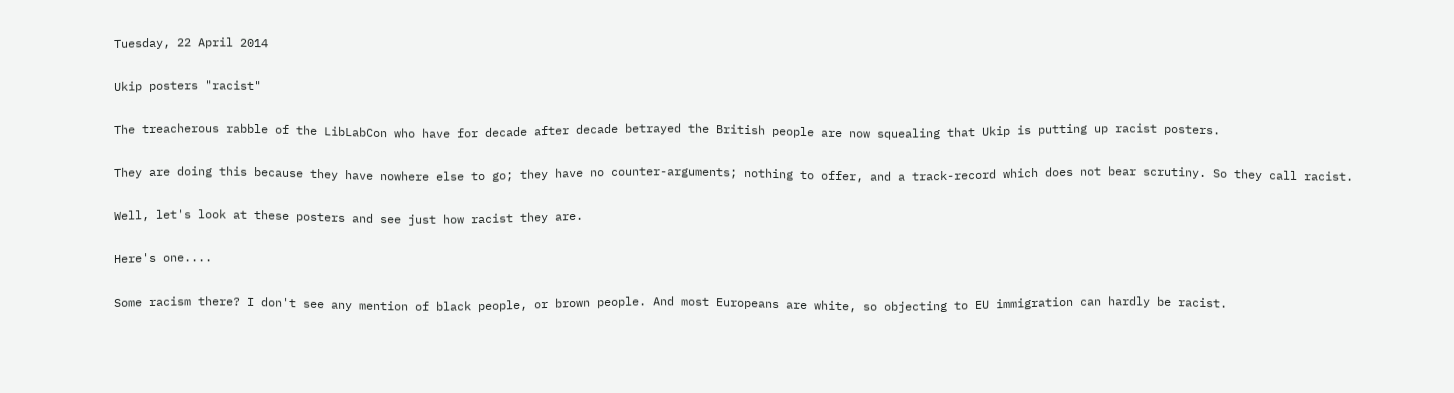Tuesday, 22 April 2014

Ukip posters "racist"

The treacherous rabble of the LibLabCon who have for decade after decade betrayed the British people are now squealing that Ukip is putting up racist posters.

They are doing this because they have nowhere else to go; they have no counter-arguments; nothing to offer, and a track-record which does not bear scrutiny. So they call racist.

Well, let's look at these posters and see just how racist they are.

Here's one....

Some racism there? I don't see any mention of black people, or brown people. And most Europeans are white, so objecting to EU immigration can hardly be racist.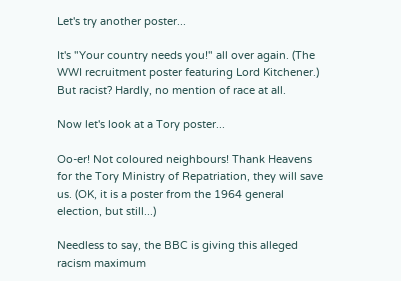Let's try another poster...

It's "Your country needs you!" all over again. (The WWI recruitment poster featuring Lord Kitchener.) But racist? Hardly, no mention of race at all.

Now let's look at a Tory poster...

Oo-er! Not coloured neighbours! Thank Heavens for the Tory Ministry of Repatriation, they will save us. (OK, it is a poster from the 1964 general election, but still...)

Needless to say, the BBC is giving this alleged racism maximum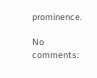prominence.

No comments: